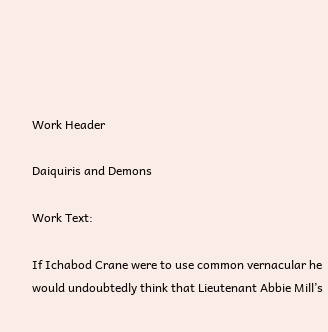Work Header

Daiquiris and Demons

Work Text:

If Ichabod Crane were to use common vernacular he would undoubtedly think that Lieutenant Abbie Mill’s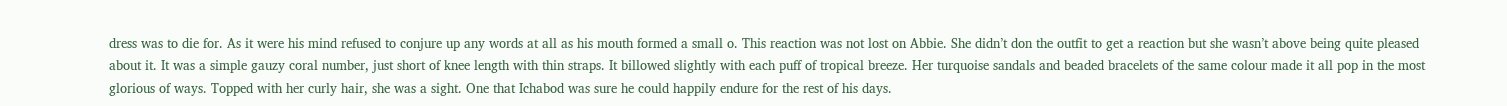dress was to die for. As it were his mind refused to conjure up any words at all as his mouth formed a small o. This reaction was not lost on Abbie. She didn’t don the outfit to get a reaction but she wasn’t above being quite pleased about it. It was a simple gauzy coral number, just short of knee length with thin straps. It billowed slightly with each puff of tropical breeze. Her turquoise sandals and beaded bracelets of the same colour made it all pop in the most glorious of ways. Topped with her curly hair, she was a sight. One that Ichabod was sure he could happily endure for the rest of his days.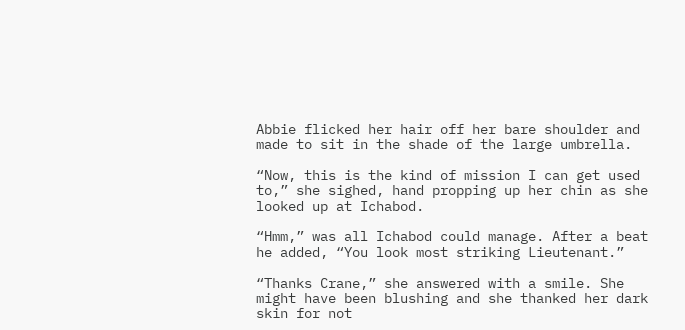Abbie flicked her hair off her bare shoulder and made to sit in the shade of the large umbrella.

“Now, this is the kind of mission I can get used to,” she sighed, hand propping up her chin as she looked up at Ichabod.

“Hmm,” was all Ichabod could manage. After a beat he added, “You look most striking Lieutenant.”

“Thanks Crane,” she answered with a smile. She might have been blushing and she thanked her dark  skin for not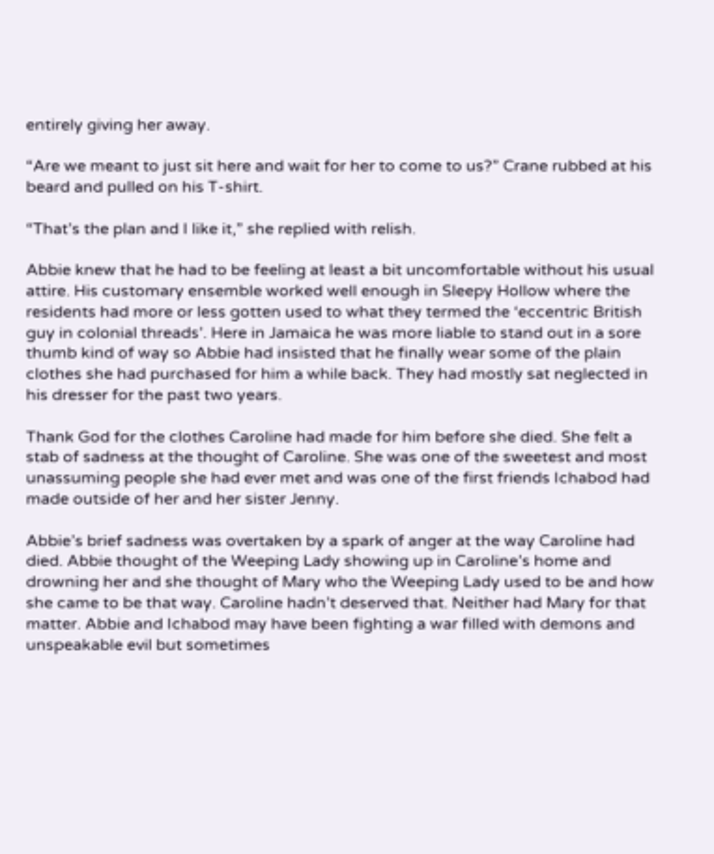entirely giving her away.

“Are we meant to just sit here and wait for her to come to us?” Crane rubbed at his beard and pulled on his T-shirt.

“That’s the plan and I like it,” she replied with relish.

Abbie knew that he had to be feeling at least a bit uncomfortable without his usual attire. His customary ensemble worked well enough in Sleepy Hollow where the residents had more or less gotten used to what they termed the ‘eccentric British guy in colonial threads’. Here in Jamaica he was more liable to stand out in a sore thumb kind of way so Abbie had insisted that he finally wear some of the plain clothes she had purchased for him a while back. They had mostly sat neglected in his dresser for the past two years.

Thank God for the clothes Caroline had made for him before she died. She felt a stab of sadness at the thought of Caroline. She was one of the sweetest and most unassuming people she had ever met and was one of the first friends Ichabod had made outside of her and her sister Jenny.

Abbie’s brief sadness was overtaken by a spark of anger at the way Caroline had died. Abbie thought of the Weeping Lady showing up in Caroline’s home and drowning her and she thought of Mary who the Weeping Lady used to be and how she came to be that way. Caroline hadn’t deserved that. Neither had Mary for that matter. Abbie and Ichabod may have been fighting a war filled with demons and unspeakable evil but sometimes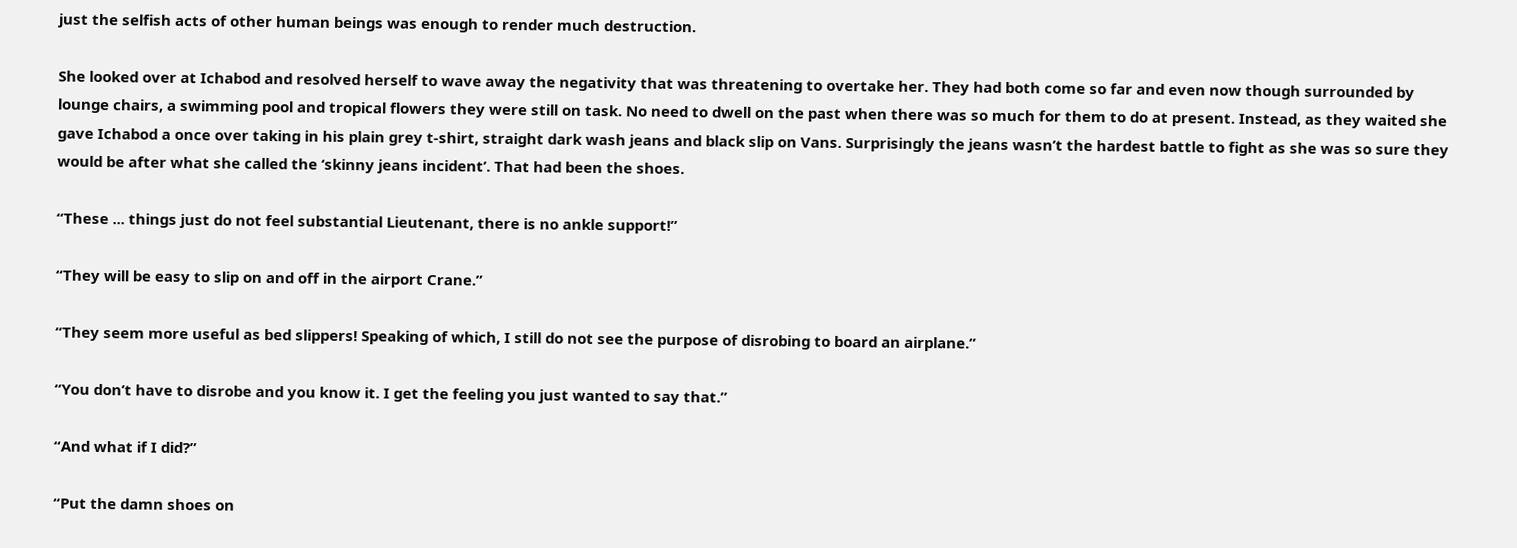just the selfish acts of other human beings was enough to render much destruction.

She looked over at Ichabod and resolved herself to wave away the negativity that was threatening to overtake her. They had both come so far and even now though surrounded by lounge chairs, a swimming pool and tropical flowers they were still on task. No need to dwell on the past when there was so much for them to do at present. Instead, as they waited she gave Ichabod a once over taking in his plain grey t-shirt, straight dark wash jeans and black slip on Vans. Surprisingly the jeans wasn’t the hardest battle to fight as she was so sure they would be after what she called the ‘skinny jeans incident’. That had been the shoes.

“These ... things just do not feel substantial Lieutenant, there is no ankle support!”

“They will be easy to slip on and off in the airport Crane.”

“They seem more useful as bed slippers! Speaking of which, I still do not see the purpose of disrobing to board an airplane.”

“You don’t have to disrobe and you know it. I get the feeling you just wanted to say that.”

“And what if I did?”

“Put the damn shoes on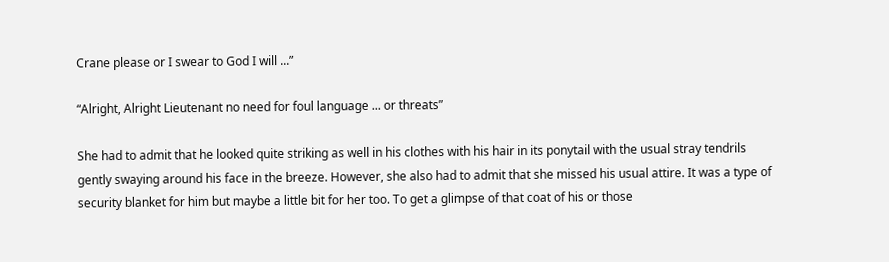Crane please or I swear to God I will ...”

“Alright, Alright Lieutenant no need for foul language ... or threats”

She had to admit that he looked quite striking as well in his clothes with his hair in its ponytail with the usual stray tendrils gently swaying around his face in the breeze. However, she also had to admit that she missed his usual attire. It was a type of security blanket for him but maybe a little bit for her too. To get a glimpse of that coat of his or those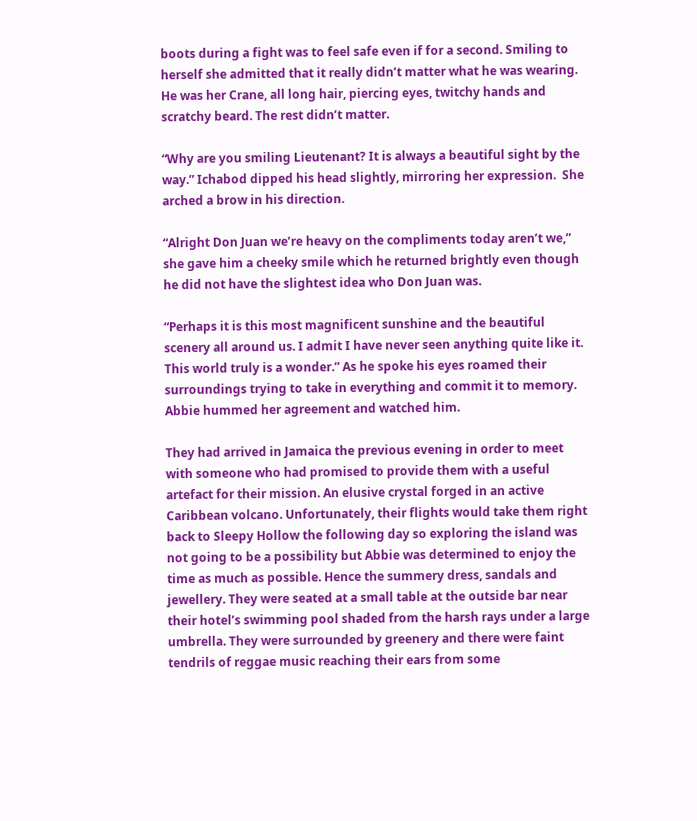boots during a fight was to feel safe even if for a second. Smiling to herself she admitted that it really didn’t matter what he was wearing. He was her Crane, all long hair, piercing eyes, twitchy hands and scratchy beard. The rest didn’t matter.

“Why are you smiling Lieutenant? It is always a beautiful sight by the way.” Ichabod dipped his head slightly, mirroring her expression.  She arched a brow in his direction.

“Alright Don Juan we’re heavy on the compliments today aren’t we,” she gave him a cheeky smile which he returned brightly even though he did not have the slightest idea who Don Juan was.

“Perhaps it is this most magnificent sunshine and the beautiful scenery all around us. I admit I have never seen anything quite like it. This world truly is a wonder.” As he spoke his eyes roamed their surroundings trying to take in everything and commit it to memory. Abbie hummed her agreement and watched him.

They had arrived in Jamaica the previous evening in order to meet with someone who had promised to provide them with a useful artefact for their mission. An elusive crystal forged in an active Caribbean volcano. Unfortunately, their flights would take them right back to Sleepy Hollow the following day so exploring the island was not going to be a possibility but Abbie was determined to enjoy the time as much as possible. Hence the summery dress, sandals and jewellery. They were seated at a small table at the outside bar near their hotel’s swimming pool shaded from the harsh rays under a large umbrella. They were surrounded by greenery and there were faint tendrils of reggae music reaching their ears from some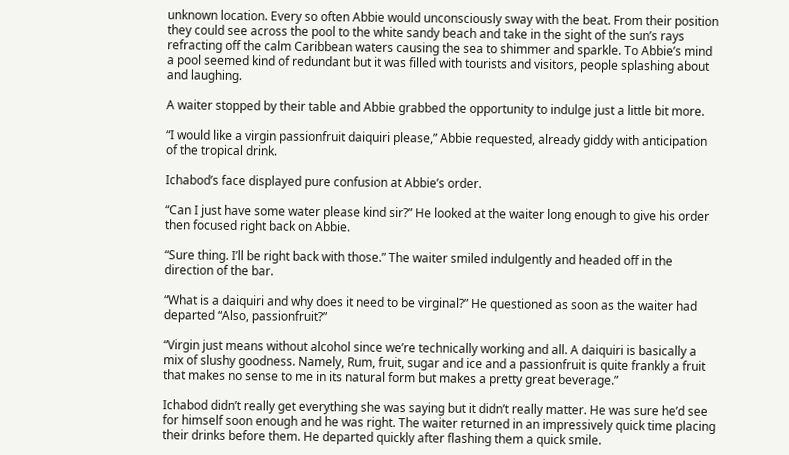unknown location. Every so often Abbie would unconsciously sway with the beat. From their position they could see across the pool to the white sandy beach and take in the sight of the sun’s rays refracting off the calm Caribbean waters causing the sea to shimmer and sparkle. To Abbie’s mind a pool seemed kind of redundant but it was filled with tourists and visitors, people splashing about and laughing.

A waiter stopped by their table and Abbie grabbed the opportunity to indulge just a little bit more.

“I would like a virgin passionfruit daiquiri please,” Abbie requested, already giddy with anticipation of the tropical drink.

Ichabod’s face displayed pure confusion at Abbie’s order.

“Can I just have some water please kind sir?” He looked at the waiter long enough to give his order then focused right back on Abbie.

“Sure thing. I’ll be right back with those.” The waiter smiled indulgently and headed off in the direction of the bar.

“What is a daiquiri and why does it need to be virginal?” He questioned as soon as the waiter had departed “Also, passionfruit?”

“Virgin just means without alcohol since we’re technically working and all. A daiquiri is basically a mix of slushy goodness. Namely, Rum, fruit, sugar and ice and a passionfruit is quite frankly a fruit that makes no sense to me in its natural form but makes a pretty great beverage.”

Ichabod didn’t really get everything she was saying but it didn’t really matter. He was sure he’d see for himself soon enough and he was right. The waiter returned in an impressively quick time placing their drinks before them. He departed quickly after flashing them a quick smile.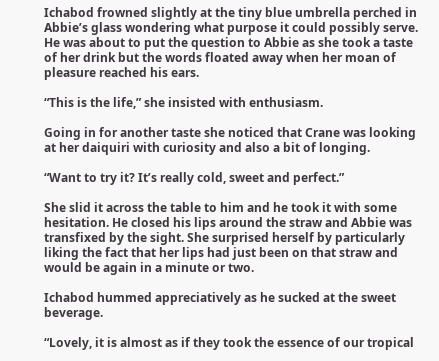Ichabod frowned slightly at the tiny blue umbrella perched in Abbie’s glass wondering what purpose it could possibly serve. He was about to put the question to Abbie as she took a taste of her drink but the words floated away when her moan of pleasure reached his ears.

“This is the life,” she insisted with enthusiasm.

Going in for another taste she noticed that Crane was looking at her daiquiri with curiosity and also a bit of longing.

“Want to try it? It’s really cold, sweet and perfect.”

She slid it across the table to him and he took it with some hesitation. He closed his lips around the straw and Abbie was transfixed by the sight. She surprised herself by particularly liking the fact that her lips had just been on that straw and would be again in a minute or two.

Ichabod hummed appreciatively as he sucked at the sweet beverage.

“Lovely, it is almost as if they took the essence of our tropical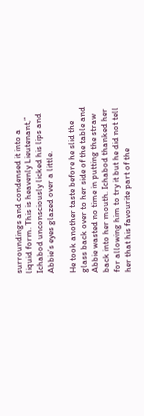surroundings and condensed it into a liquid form. This is heavenly Lieutenant,” Ichabod unconsciously licked his lips and Abbie’s eyes glazed over a little.

He took another taste before he slid the glass back over to her side of the table and Abbie wasted no time in putting the straw back into her mouth. Ichabod thanked her for allowing him to try it but he did not tell her that his favourite part of the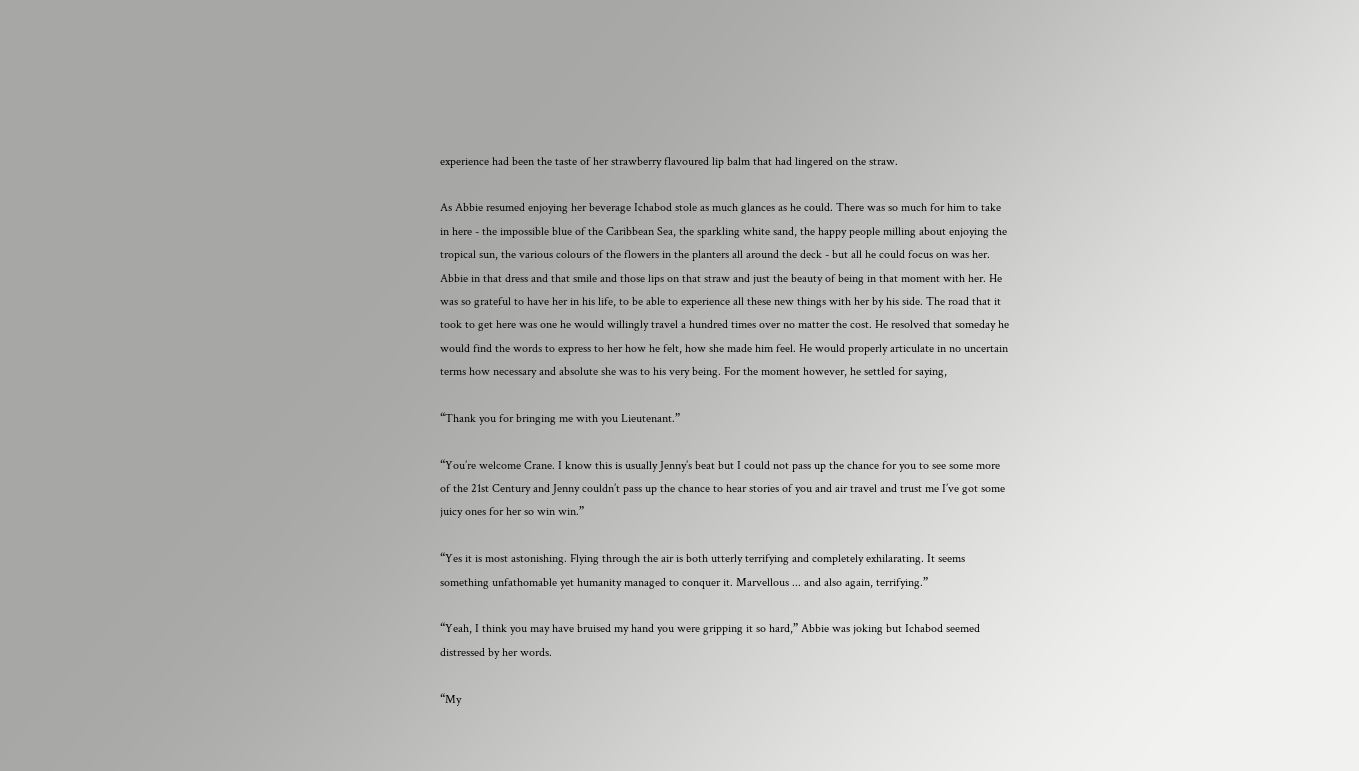experience had been the taste of her strawberry flavoured lip balm that had lingered on the straw.

As Abbie resumed enjoying her beverage Ichabod stole as much glances as he could. There was so much for him to take in here - the impossible blue of the Caribbean Sea, the sparkling white sand, the happy people milling about enjoying the tropical sun, the various colours of the flowers in the planters all around the deck - but all he could focus on was her. Abbie in that dress and that smile and those lips on that straw and just the beauty of being in that moment with her. He was so grateful to have her in his life, to be able to experience all these new things with her by his side. The road that it took to get here was one he would willingly travel a hundred times over no matter the cost. He resolved that someday he would find the words to express to her how he felt, how she made him feel. He would properly articulate in no uncertain terms how necessary and absolute she was to his very being. For the moment however, he settled for saying,

“Thank you for bringing me with you Lieutenant.”

“You’re welcome Crane. I know this is usually Jenny’s beat but I could not pass up the chance for you to see some more of the 21st Century and Jenny couldn’t pass up the chance to hear stories of you and air travel and trust me I’ve got some juicy ones for her so win win.”

“Yes it is most astonishing. Flying through the air is both utterly terrifying and completely exhilarating. It seems something unfathomable yet humanity managed to conquer it. Marvellous ... and also again, terrifying.”

“Yeah, I think you may have bruised my hand you were gripping it so hard,” Abbie was joking but Ichabod seemed distressed by her words.

“My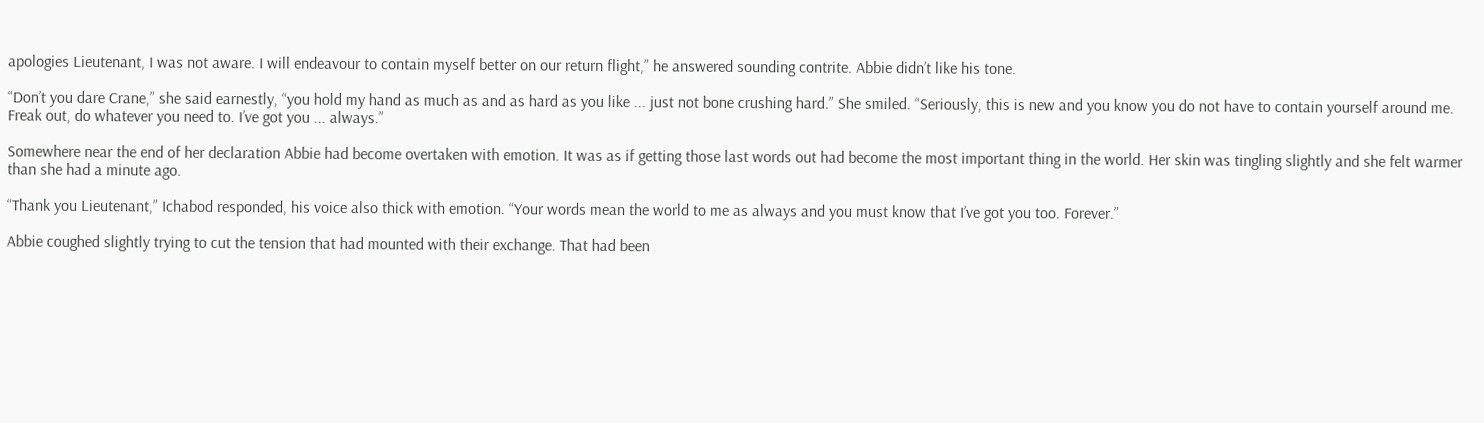apologies Lieutenant, I was not aware. I will endeavour to contain myself better on our return flight,” he answered sounding contrite. Abbie didn’t like his tone.

“Don’t you dare Crane,” she said earnestly, “you hold my hand as much as and as hard as you like ... just not bone crushing hard.” She smiled. “Seriously, this is new and you know you do not have to contain yourself around me. Freak out, do whatever you need to. I’ve got you ... always.”

Somewhere near the end of her declaration Abbie had become overtaken with emotion. It was as if getting those last words out had become the most important thing in the world. Her skin was tingling slightly and she felt warmer than she had a minute ago.

“Thank you Lieutenant,” Ichabod responded, his voice also thick with emotion. “Your words mean the world to me as always and you must know that I’ve got you too. Forever.”

Abbie coughed slightly trying to cut the tension that had mounted with their exchange. That had been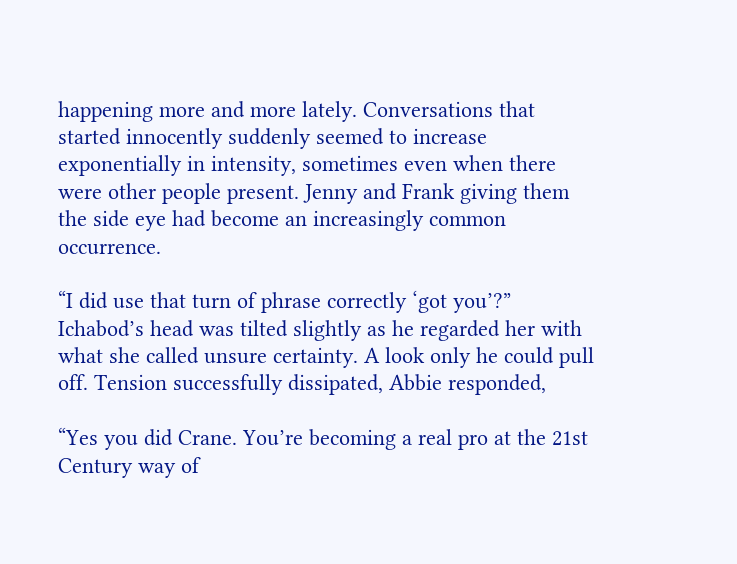happening more and more lately. Conversations that started innocently suddenly seemed to increase exponentially in intensity, sometimes even when there were other people present. Jenny and Frank giving them the side eye had become an increasingly common occurrence.

“I did use that turn of phrase correctly ‘got you’?” Ichabod’s head was tilted slightly as he regarded her with what she called unsure certainty. A look only he could pull off. Tension successfully dissipated, Abbie responded,

“Yes you did Crane. You’re becoming a real pro at the 21st Century way of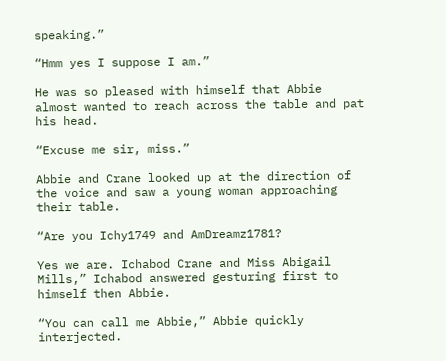speaking.”

“Hmm yes I suppose I am.”

He was so pleased with himself that Abbie almost wanted to reach across the table and pat his head.

“Excuse me sir, miss.”

Abbie and Crane looked up at the direction of the voice and saw a young woman approaching their table.

“Are you Ichy1749 and AmDreamz1781?

Yes we are. Ichabod Crane and Miss Abigail Mills,” Ichabod answered gesturing first to himself then Abbie.

“You can call me Abbie,” Abbie quickly interjected.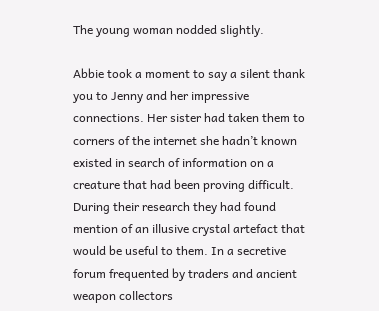The young woman nodded slightly.

Abbie took a moment to say a silent thank you to Jenny and her impressive connections. Her sister had taken them to corners of the internet she hadn’t known existed in search of information on a creature that had been proving difficult. During their research they had found mention of an illusive crystal artefact that would be useful to them. In a secretive forum frequented by traders and ancient weapon collectors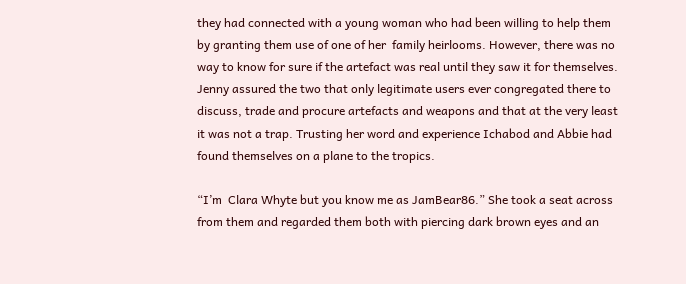they had connected with a young woman who had been willing to help them by granting them use of one of her  family heirlooms. However, there was no way to know for sure if the artefact was real until they saw it for themselves. Jenny assured the two that only legitimate users ever congregated there to discuss, trade and procure artefacts and weapons and that at the very least it was not a trap. Trusting her word and experience Ichabod and Abbie had found themselves on a plane to the tropics.

“I’m  Clara Whyte but you know me as JamBear86.” She took a seat across from them and regarded them both with piercing dark brown eyes and an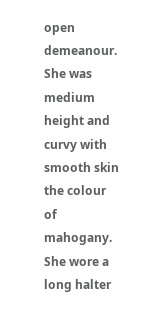open demeanour. She was medium height and curvy with smooth skin the colour of mahogany. She wore a long halter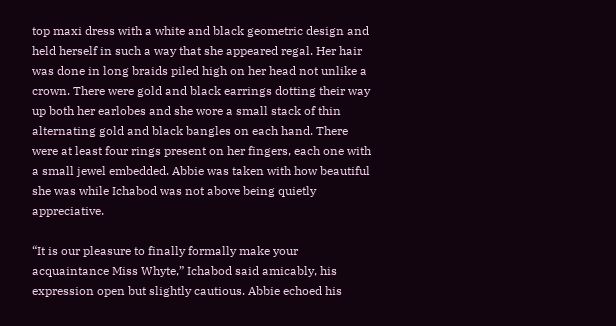top maxi dress with a white and black geometric design and held herself in such a way that she appeared regal. Her hair was done in long braids piled high on her head not unlike a crown. There were gold and black earrings dotting their way up both her earlobes and she wore a small stack of thin alternating gold and black bangles on each hand. There were at least four rings present on her fingers, each one with a small jewel embedded. Abbie was taken with how beautiful she was while Ichabod was not above being quietly appreciative.

“It is our pleasure to finally formally make your acquaintance Miss Whyte,” Ichabod said amicably, his expression open but slightly cautious. Abbie echoed his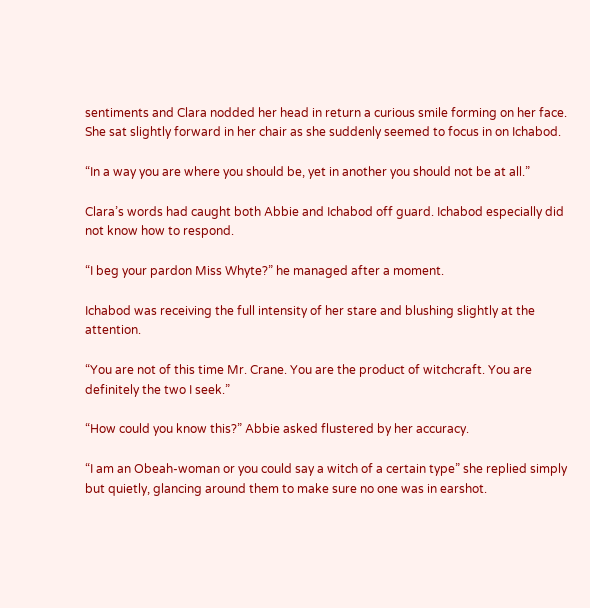sentiments and Clara nodded her head in return a curious smile forming on her face. She sat slightly forward in her chair as she suddenly seemed to focus in on Ichabod.

“In a way you are where you should be, yet in another you should not be at all.”

Clara’s words had caught both Abbie and Ichabod off guard. Ichabod especially did not know how to respond.

“I beg your pardon Miss Whyte?” he managed after a moment.

Ichabod was receiving the full intensity of her stare and blushing slightly at the attention.

“You are not of this time Mr. Crane. You are the product of witchcraft. You are definitely the two I seek.”

“How could you know this?” Abbie asked flustered by her accuracy.

“I am an Obeah-woman or you could say a witch of a certain type” she replied simply but quietly, glancing around them to make sure no one was in earshot.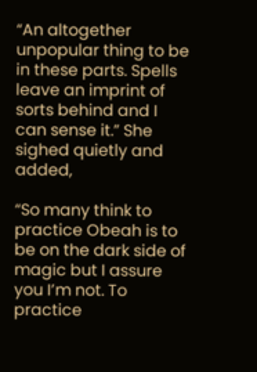“An altogether unpopular thing to be in these parts. Spells leave an imprint of sorts behind and I can sense it.” She sighed quietly and added,

“So many think to practice Obeah is to be on the dark side of magic but I assure you I’m not. To practice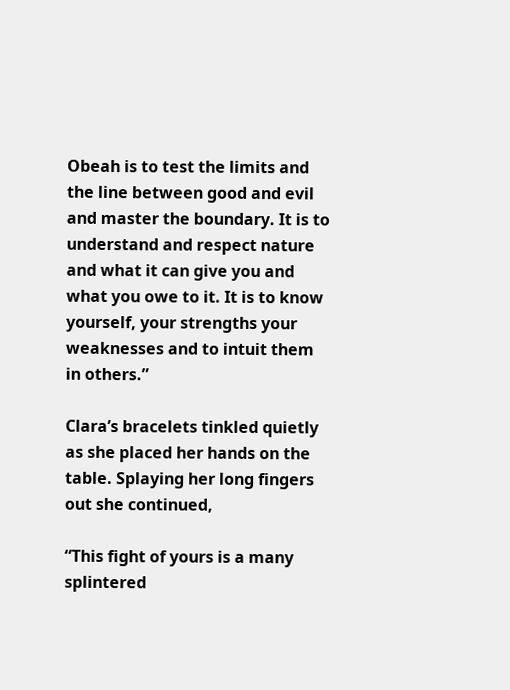Obeah is to test the limits and the line between good and evil and master the boundary. It is to understand and respect nature and what it can give you and what you owe to it. It is to know yourself, your strengths your weaknesses and to intuit them in others.”

Clara’s bracelets tinkled quietly as she placed her hands on the table. Splaying her long fingers out she continued,

“This fight of yours is a many splintered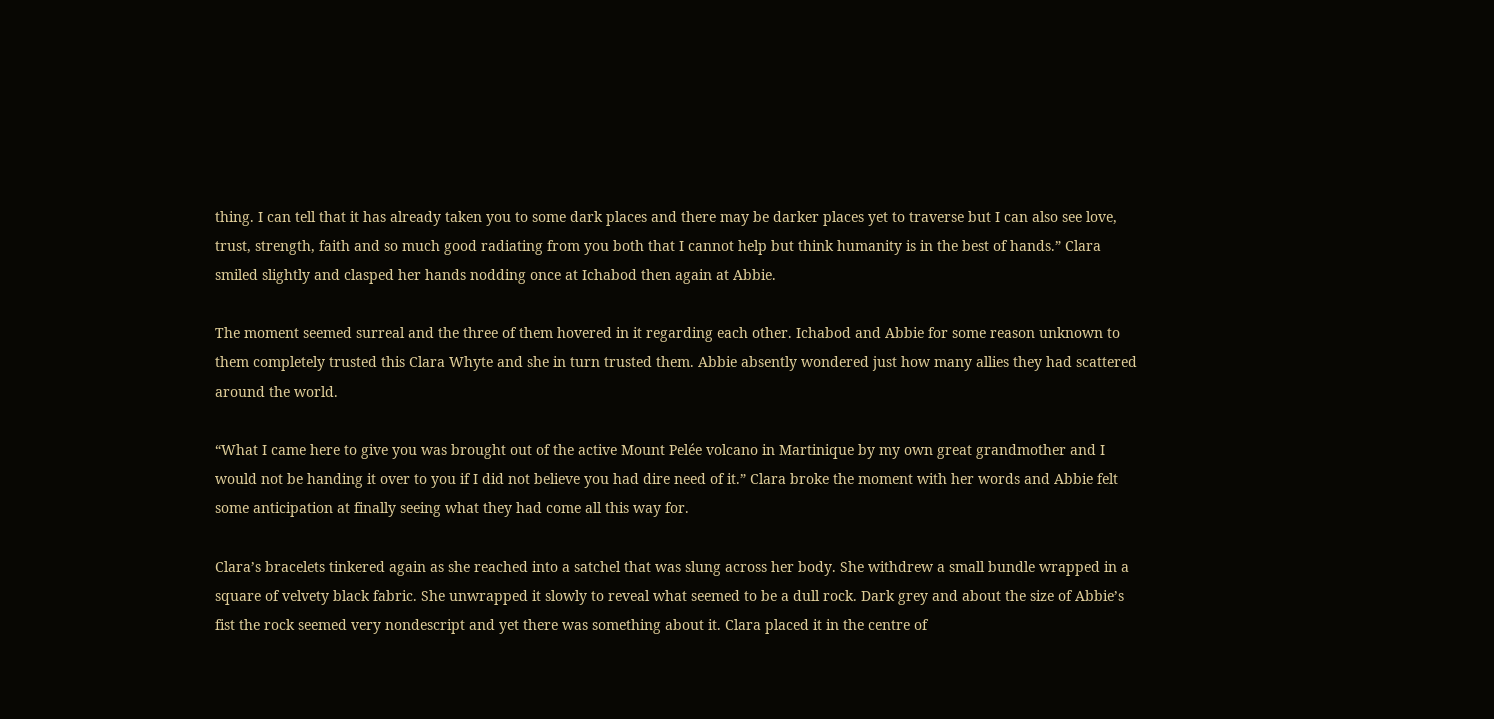thing. I can tell that it has already taken you to some dark places and there may be darker places yet to traverse but I can also see love, trust, strength, faith and so much good radiating from you both that I cannot help but think humanity is in the best of hands.” Clara smiled slightly and clasped her hands nodding once at Ichabod then again at Abbie.

The moment seemed surreal and the three of them hovered in it regarding each other. Ichabod and Abbie for some reason unknown to them completely trusted this Clara Whyte and she in turn trusted them. Abbie absently wondered just how many allies they had scattered around the world.

“What I came here to give you was brought out of the active Mount Pelée volcano in Martinique by my own great grandmother and I would not be handing it over to you if I did not believe you had dire need of it.” Clara broke the moment with her words and Abbie felt some anticipation at finally seeing what they had come all this way for.

Clara’s bracelets tinkered again as she reached into a satchel that was slung across her body. She withdrew a small bundle wrapped in a square of velvety black fabric. She unwrapped it slowly to reveal what seemed to be a dull rock. Dark grey and about the size of Abbie’s fist the rock seemed very nondescript and yet there was something about it. Clara placed it in the centre of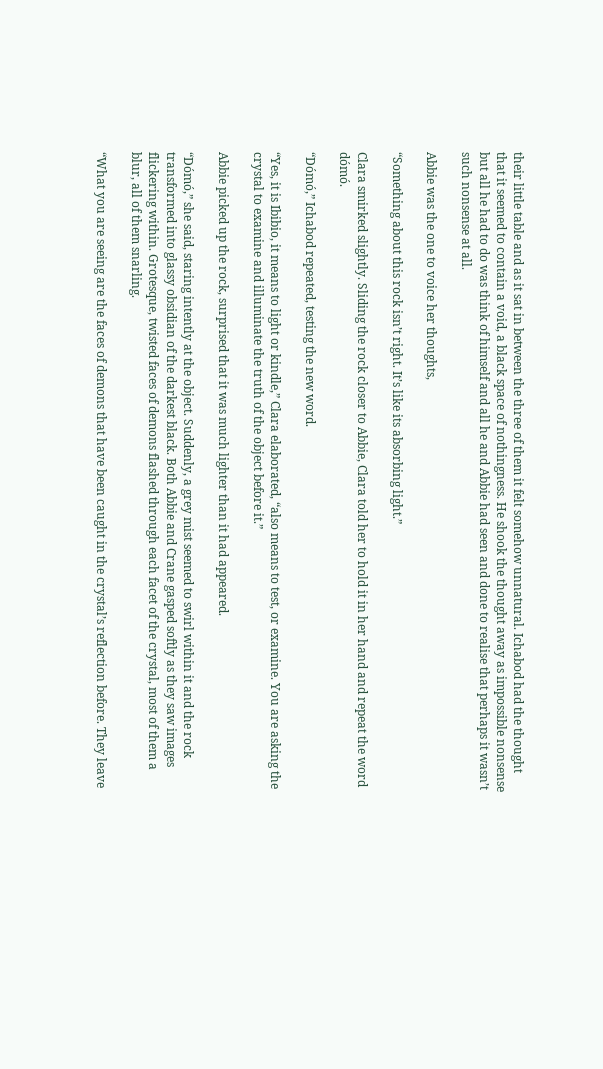their little table and as it sat in between the three of them it felt somehow unnatural. Ichabod had the thought that it seemed to contain a void, a black space of nothingness. He shook the thought away as impossible nonsense but all he had to do was think of himself and all he and Abbie had seen and done to realise that perhaps it wasn’t such nonsense at all.

Abbie was the one to voice her thoughts,

“Something about this rock isn’t right. It’s like its absorbing light.”

Clara smirked slightly. Sliding the rock closer to Abbie, Clara told her to hold it in her hand and repeat the word dómó.

“Dómó,” Ichabod repeated, testing the new word.

“Yes, it is Ibibio, it means to light or kindle,” Clara elaborated, “also means to test, or examine. You are asking the crystal to examine and illuminate the truth of the object before it.”

Abbie picked up the rock, surprised that it was much lighter than it had appeared.

“Dómó,” she said, staring intently at the object. Suddenly, a grey mist seemed to swirl within it and the rock transformed into glassy obsidian of the darkest black. Both Abbie and Crane gasped softly as they saw images flickering within. Grotesque, twisted faces of demons flashed through each facet of the crystal, most of them a blur, all of them snarling.

“What you are seeing are the faces of demons that have been caught in the crystal’s reflection before. They leave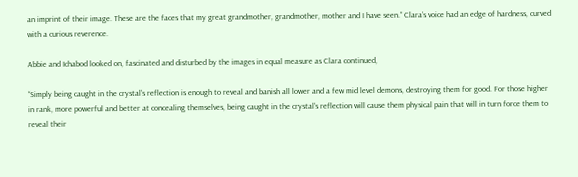an imprint of their image. These are the faces that my great grandmother, grandmother, mother and I have seen.” Clara’s voice had an edge of hardness, curved with a curious reverence.

Abbie and Ichabod looked on, fascinated and disturbed by the images in equal measure as Clara continued,

“Simply being caught in the crystal’s reflection is enough to reveal and banish all lower and a few mid level demons, destroying them for good. For those higher in rank, more powerful and better at concealing themselves, being caught in the crystal’s reflection will cause them physical pain that will in turn force them to reveal their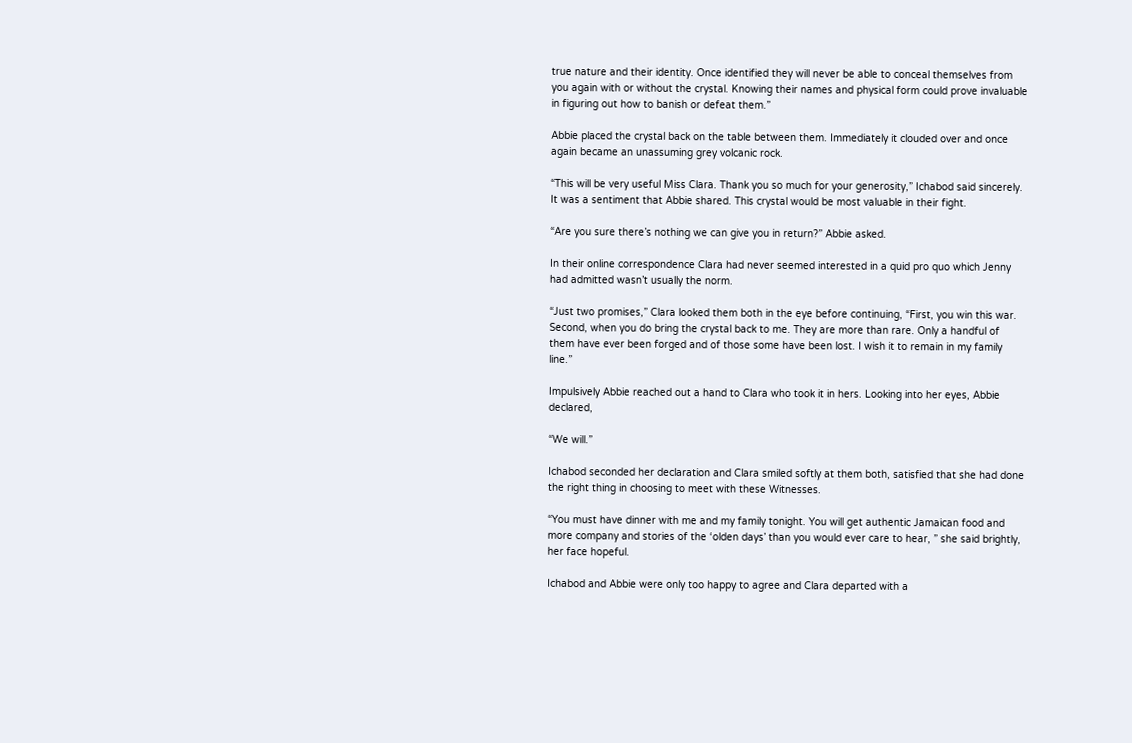true nature and their identity. Once identified they will never be able to conceal themselves from you again with or without the crystal. Knowing their names and physical form could prove invaluable in figuring out how to banish or defeat them.”

Abbie placed the crystal back on the table between them. Immediately it clouded over and once again became an unassuming grey volcanic rock.

“This will be very useful Miss Clara. Thank you so much for your generosity,” Ichabod said sincerely. It was a sentiment that Abbie shared. This crystal would be most valuable in their fight.

“Are you sure there’s nothing we can give you in return?” Abbie asked.

In their online correspondence Clara had never seemed interested in a quid pro quo which Jenny had admitted wasn’t usually the norm.

“Just two promises,” Clara looked them both in the eye before continuing, “First, you win this war. Second, when you do bring the crystal back to me. They are more than rare. Only a handful of them have ever been forged and of those some have been lost. I wish it to remain in my family line.”

Impulsively Abbie reached out a hand to Clara who took it in hers. Looking into her eyes, Abbie declared,

“We will.”

Ichabod seconded her declaration and Clara smiled softly at them both, satisfied that she had done the right thing in choosing to meet with these Witnesses.

“You must have dinner with me and my family tonight. You will get authentic Jamaican food and more company and stories of the ‘olden days’ than you would ever care to hear, ” she said brightly, her face hopeful.

Ichabod and Abbie were only too happy to agree and Clara departed with a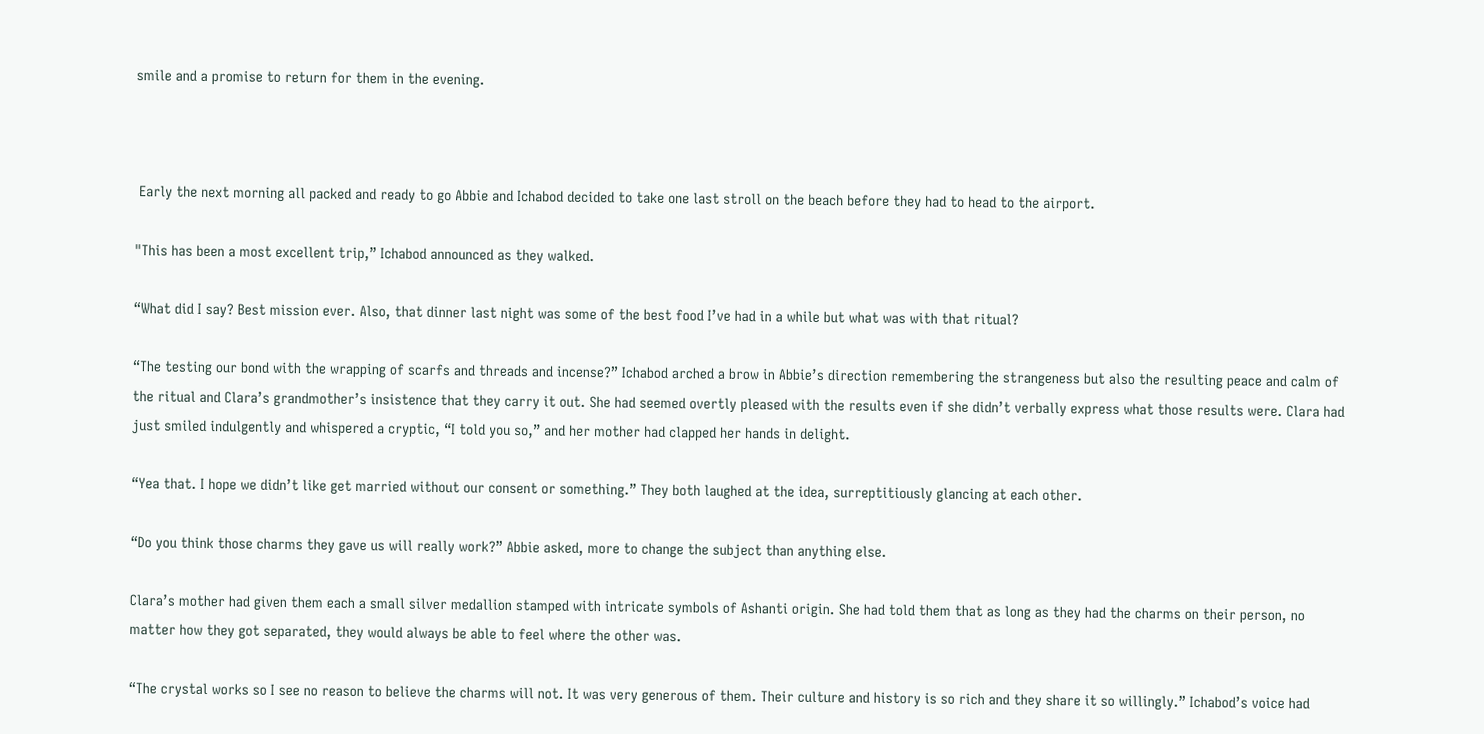smile and a promise to return for them in the evening.



 Early the next morning all packed and ready to go Abbie and Ichabod decided to take one last stroll on the beach before they had to head to the airport.

"This has been a most excellent trip,” Ichabod announced as they walked.

“What did I say? Best mission ever. Also, that dinner last night was some of the best food I’ve had in a while but what was with that ritual?

“The testing our bond with the wrapping of scarfs and threads and incense?” Ichabod arched a brow in Abbie’s direction remembering the strangeness but also the resulting peace and calm of the ritual and Clara’s grandmother’s insistence that they carry it out. She had seemed overtly pleased with the results even if she didn’t verbally express what those results were. Clara had just smiled indulgently and whispered a cryptic, “I told you so,” and her mother had clapped her hands in delight.

“Yea that. I hope we didn’t like get married without our consent or something.” They both laughed at the idea, surreptitiously glancing at each other.

“Do you think those charms they gave us will really work?” Abbie asked, more to change the subject than anything else.

Clara’s mother had given them each a small silver medallion stamped with intricate symbols of Ashanti origin. She had told them that as long as they had the charms on their person, no matter how they got separated, they would always be able to feel where the other was.

“The crystal works so I see no reason to believe the charms will not. It was very generous of them. Their culture and history is so rich and they share it so willingly.” Ichabod’s voice had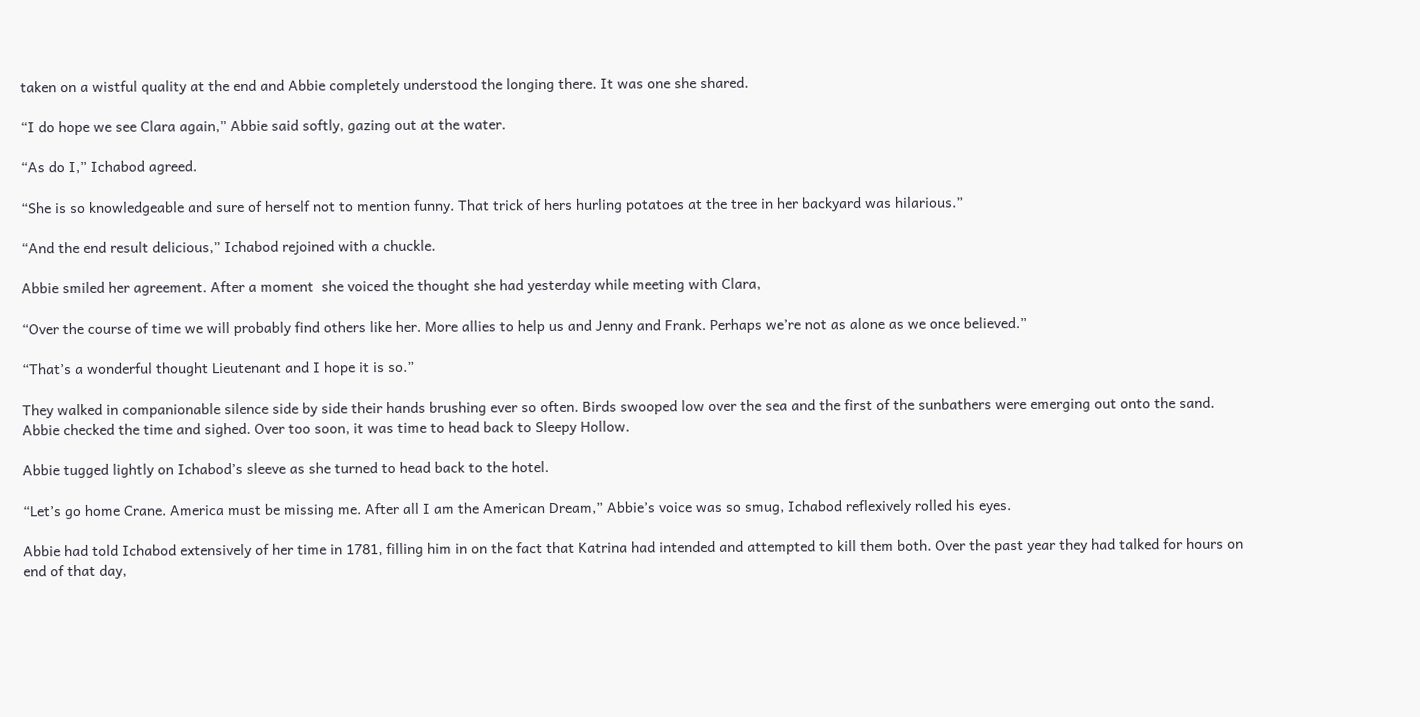taken on a wistful quality at the end and Abbie completely understood the longing there. It was one she shared.

“I do hope we see Clara again,” Abbie said softly, gazing out at the water.

“As do I,” Ichabod agreed.

“She is so knowledgeable and sure of herself not to mention funny. That trick of hers hurling potatoes at the tree in her backyard was hilarious.”

“And the end result delicious,” Ichabod rejoined with a chuckle.

Abbie smiled her agreement. After a moment  she voiced the thought she had yesterday while meeting with Clara,

“Over the course of time we will probably find others like her. More allies to help us and Jenny and Frank. Perhaps we’re not as alone as we once believed.”

“That’s a wonderful thought Lieutenant and I hope it is so.”

They walked in companionable silence side by side their hands brushing ever so often. Birds swooped low over the sea and the first of the sunbathers were emerging out onto the sand. Abbie checked the time and sighed. Over too soon, it was time to head back to Sleepy Hollow.

Abbie tugged lightly on Ichabod’s sleeve as she turned to head back to the hotel.

“Let’s go home Crane. America must be missing me. After all I am the American Dream,” Abbie’s voice was so smug, Ichabod reflexively rolled his eyes.

Abbie had told Ichabod extensively of her time in 1781, filling him in on the fact that Katrina had intended and attempted to kill them both. Over the past year they had talked for hours on end of that day,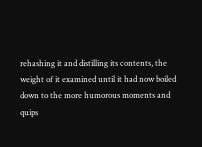rehashing it and distilling its contents, the weight of it examined until it had now boiled down to the more humorous moments and quips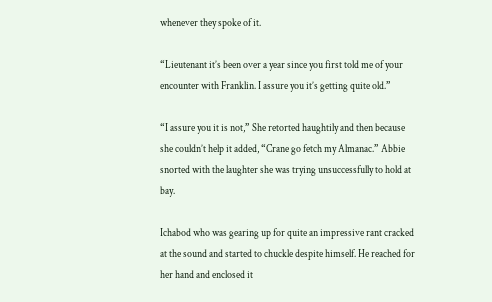whenever they spoke of it.

“Lieutenant it’s been over a year since you first told me of your encounter with Franklin. I assure you it’s getting quite old.”

“I assure you it is not,” She retorted haughtily and then because she couldn’t help it added, “Crane go fetch my Almanac.” Abbie snorted with the laughter she was trying unsuccessfully to hold at bay.

Ichabod who was gearing up for quite an impressive rant cracked at the sound and started to chuckle despite himself. He reached for her hand and enclosed it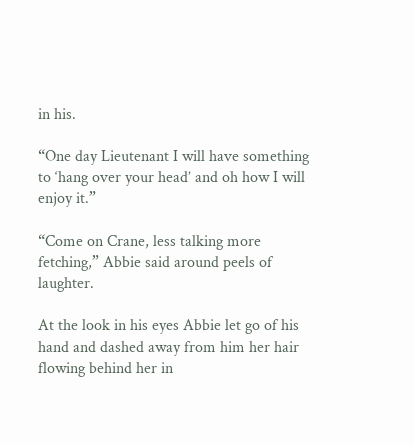in his.

“One day Lieutenant I will have something to ‘hang over your head’ and oh how I will enjoy it.”

“Come on Crane, less talking more fetching,” Abbie said around peels of laughter.

At the look in his eyes Abbie let go of his hand and dashed away from him her hair flowing behind her in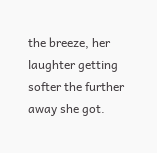the breeze, her laughter getting softer the further away she got.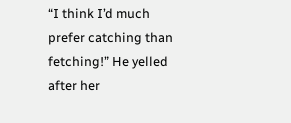“I think I’d much prefer catching than fetching!” He yelled after her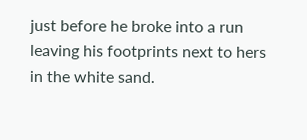just before he broke into a run leaving his footprints next to hers in the white sand.